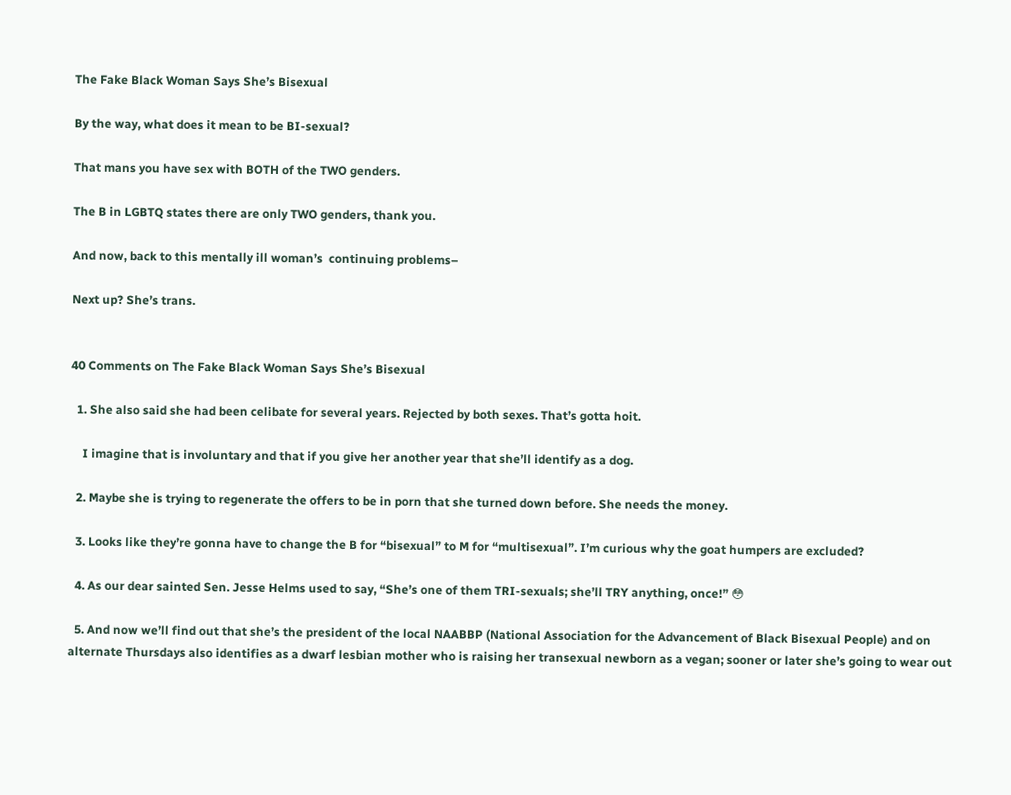The Fake Black Woman Says She’s Bisexual

By the way, what does it mean to be BI-sexual?

That mans you have sex with BOTH of the TWO genders.

The B in LGBTQ states there are only TWO genders, thank you.

And now, back to this mentally ill woman’s  continuing problems–

Next up? She’s trans.


40 Comments on The Fake Black Woman Says She’s Bisexual

  1. She also said she had been celibate for several years. Rejected by both sexes. That’s gotta hoit.

    I imagine that is involuntary and that if you give her another year that she’ll identify as a dog.

  2. Maybe she is trying to regenerate the offers to be in porn that she turned down before. She needs the money.

  3. Looks like they’re gonna have to change the B for “bisexual” to M for “multisexual”. I’m curious why the goat humpers are excluded?

  4. As our dear sainted Sen. Jesse Helms used to say, “She’s one of them TRI-sexuals; she’ll TRY anything, once!” 😳

  5. And now we’ll find out that she’s the president of the local NAABBP (National Association for the Advancement of Black Bisexual People) and on alternate Thursdays also identifies as a dwarf lesbian mother who is raising her transexual newborn as a vegan; sooner or later she’s going to wear out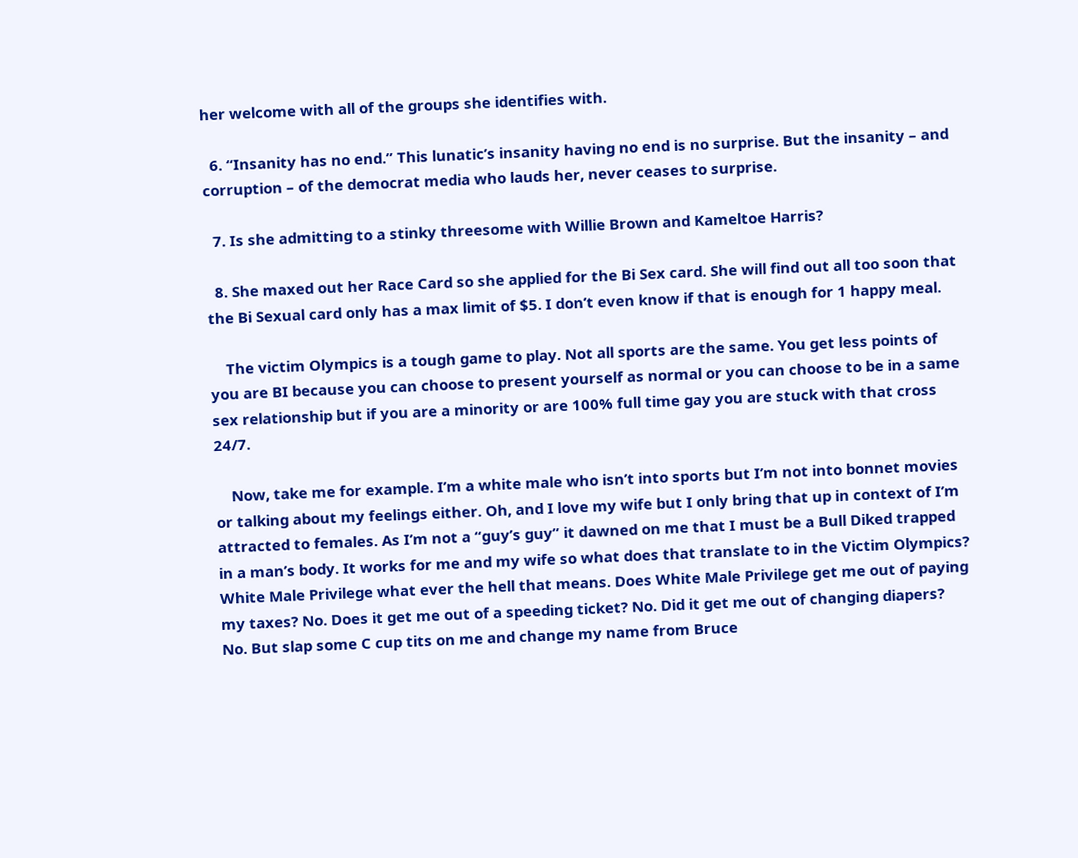her welcome with all of the groups she identifies with.

  6. “Insanity has no end.” This lunatic’s insanity having no end is no surprise. But the insanity – and corruption – of the democrat media who lauds her, never ceases to surprise.

  7. Is she admitting to a stinky threesome with Willie Brown and Kameltoe Harris?

  8. She maxed out her Race Card so she applied for the Bi Sex card. She will find out all too soon that the Bi Sexual card only has a max limit of $5. I don’t even know if that is enough for 1 happy meal.

    The victim Olympics is a tough game to play. Not all sports are the same. You get less points of you are BI because you can choose to present yourself as normal or you can choose to be in a same sex relationship but if you are a minority or are 100% full time gay you are stuck with that cross 24/7.

    Now, take me for example. I’m a white male who isn’t into sports but I’m not into bonnet movies or talking about my feelings either. Oh, and I love my wife but I only bring that up in context of I’m attracted to females. As I’m not a “guy’s guy” it dawned on me that I must be a Bull Diked trapped in a man’s body. It works for me and my wife so what does that translate to in the Victim Olympics? White Male Privilege what ever the hell that means. Does White Male Privilege get me out of paying my taxes? No. Does it get me out of a speeding ticket? No. Did it get me out of changing diapers? No. But slap some C cup tits on me and change my name from Bruce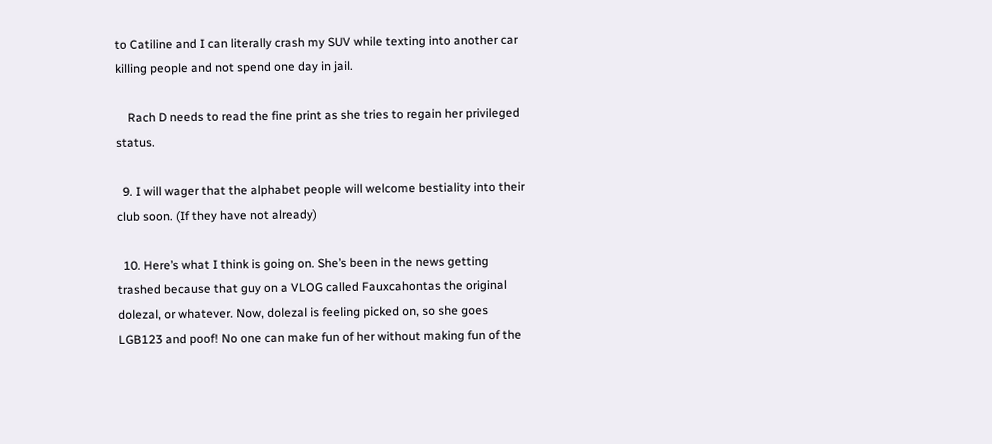to Catiline and I can literally crash my SUV while texting into another car killing people and not spend one day in jail.

    Rach D needs to read the fine print as she tries to regain her privileged status.

  9. I will wager that the alphabet people will welcome bestiality into their club soon. (If they have not already)

  10. Here’s what I think is going on. She’s been in the news getting trashed because that guy on a VLOG called Fauxcahontas the original dolezal, or whatever. Now, dolezal is feeling picked on, so she goes LGB123 and poof! No one can make fun of her without making fun of the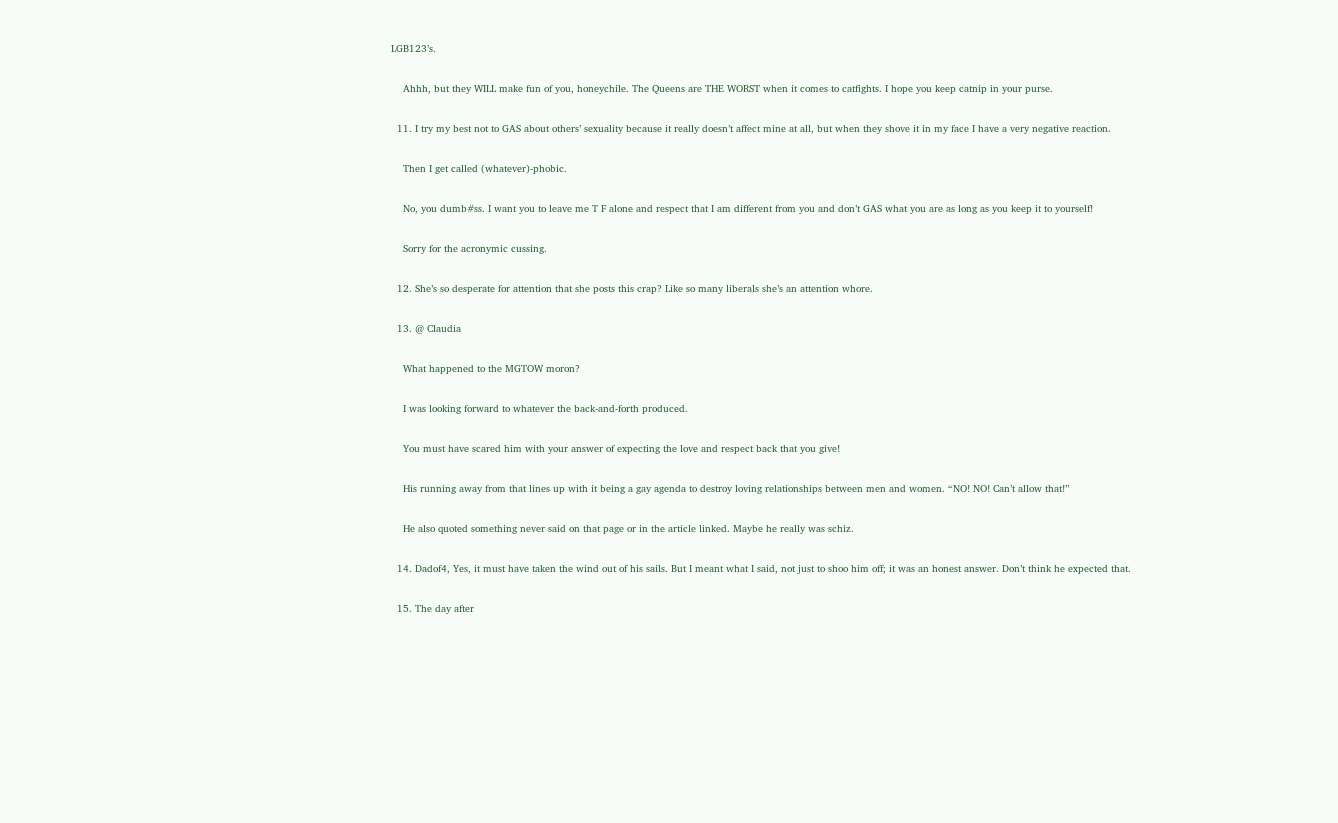LGB123’s.

    Ahhh, but they WILL make fun of you, honeychile. The Queens are THE WORST when it comes to catfights. I hope you keep catnip in your purse.

  11. I try my best not to GAS about others’ sexuality because it really doesn’t affect mine at all, but when they shove it in my face I have a very negative reaction.

    Then I get called (whatever)-phobic.

    No, you dumb#ss. I want you to leave me T F alone and respect that I am different from you and don’t GAS what you are as long as you keep it to yourself!

    Sorry for the acronymic cussing.

  12. She’s so desperate for attention that she posts this crap? Like so many liberals she’s an attention whore.

  13. @ Claudia

    What happened to the MGTOW moron?

    I was looking forward to whatever the back-and-forth produced.

    You must have scared him with your answer of expecting the love and respect back that you give!

    His running away from that lines up with it being a gay agenda to destroy loving relationships between men and women. “NO! NO! Can’t allow that!”

    He also quoted something never said on that page or in the article linked. Maybe he really was schiz.

  14. Dadof4, Yes, it must have taken the wind out of his sails. But I meant what I said, not just to shoo him off; it was an honest answer. Don’t think he expected that.

  15. The day after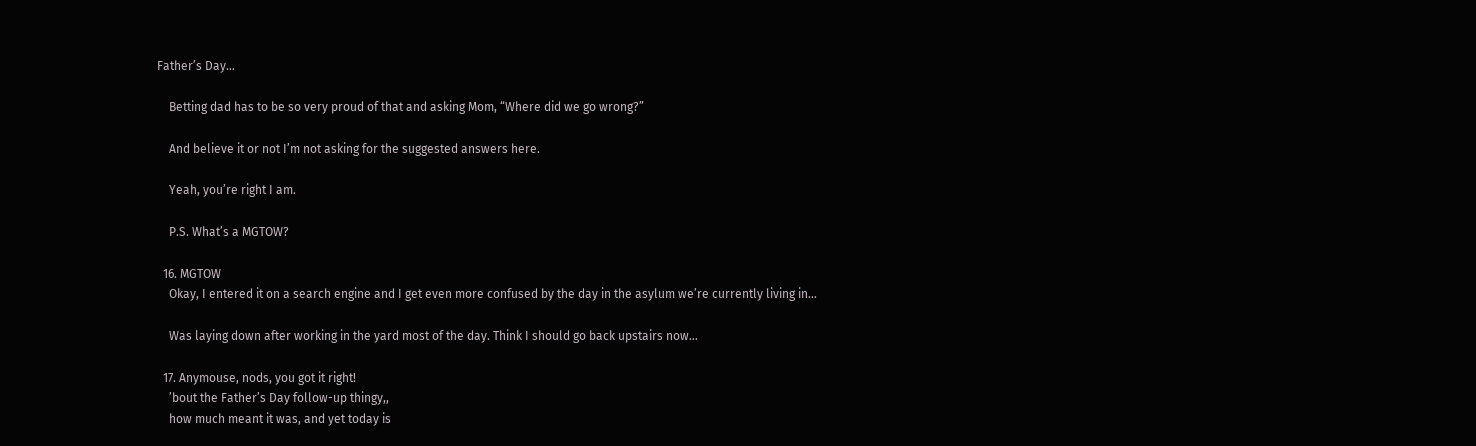Father’s Day…

    Betting dad has to be so very proud of that and asking Mom, “Where did we go wrong?”

    And believe it or not I’m not asking for the suggested answers here.

    Yeah, you’re right I am.

    P.S. What’s a MGTOW?

  16. MGTOW
    Okay, I entered it on a search engine and I get even more confused by the day in the asylum we’re currently living in…

    Was laying down after working in the yard most of the day. Think I should go back upstairs now…

  17. Anymouse, nods, you got it right!
    ’bout the Father’s Day follow-up thingy,,
    how much meant it was, and yet today is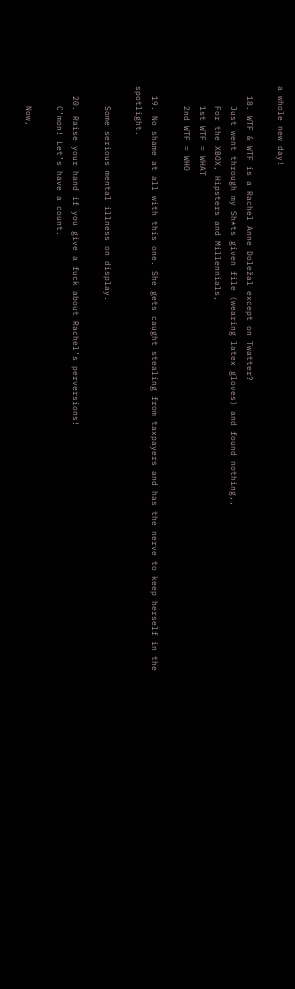a whole new day!

  18. WTF & WTF is a Rachel Anne Doležal except on Twatter?
    Just went through my Sh*ts given file (wearing latex gloves) and found nothing,,
    For the XBOX, Hipsters and Millennials,
    1st WTF = WHAT
    2nd WTF = WHO

  19. No shame at all with this one. She gets caught stealing from taxpayers and has the nerve to keep herself in the spotlight.

    Some serious mental illness on display.

  20. Raise your hand if you give a fuck about Rachel’s perversions!
    C’mon! Let’s have a count.

    Now,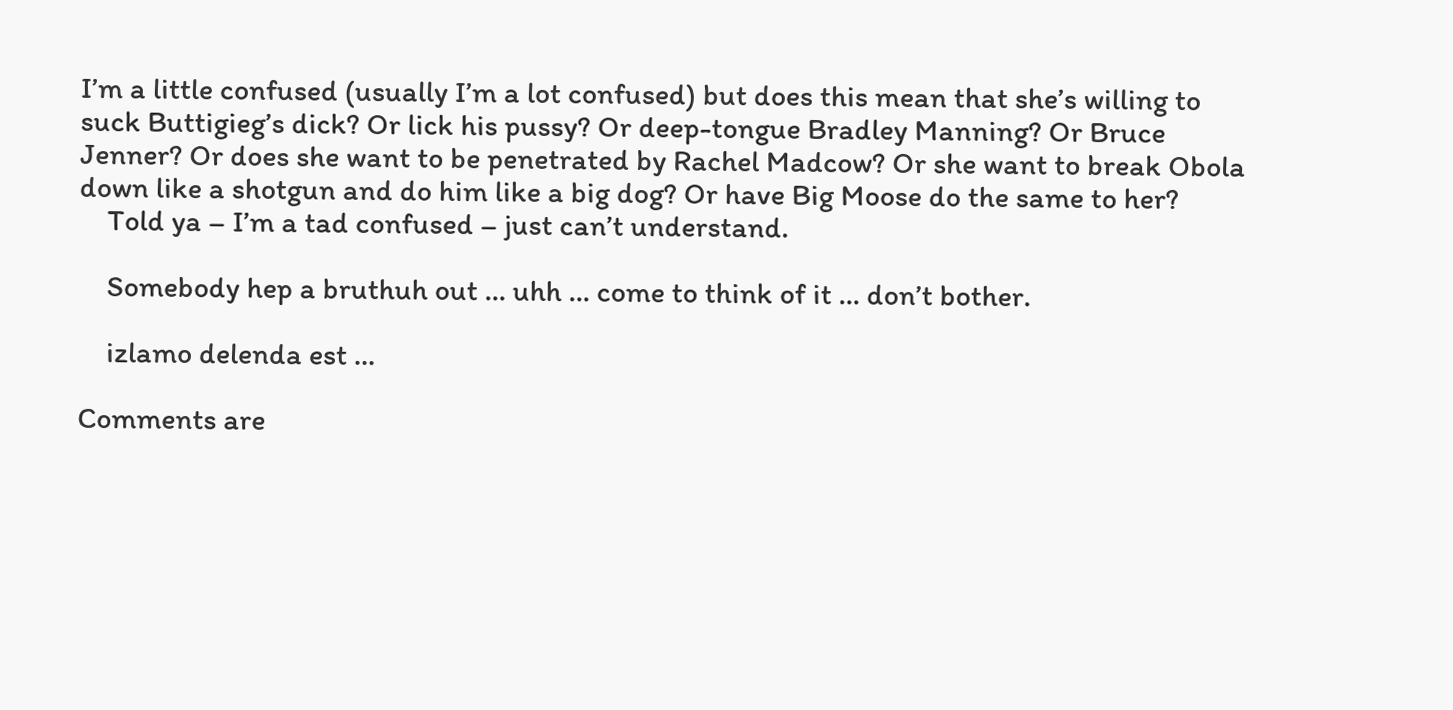I’m a little confused (usually I’m a lot confused) but does this mean that she’s willing to suck Buttigieg’s dick? Or lick his pussy? Or deep-tongue Bradley Manning? Or Bruce Jenner? Or does she want to be penetrated by Rachel Madcow? Or she want to break Obola down like a shotgun and do him like a big dog? Or have Big Moose do the same to her?
    Told ya – I’m a tad confused – just can’t understand.

    Somebody hep a bruthuh out … uhh … come to think of it … don’t bother.

    izlamo delenda est …

Comments are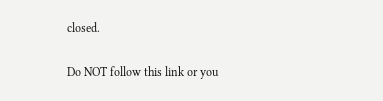closed.

Do NOT follow this link or you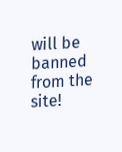will be banned from the site!